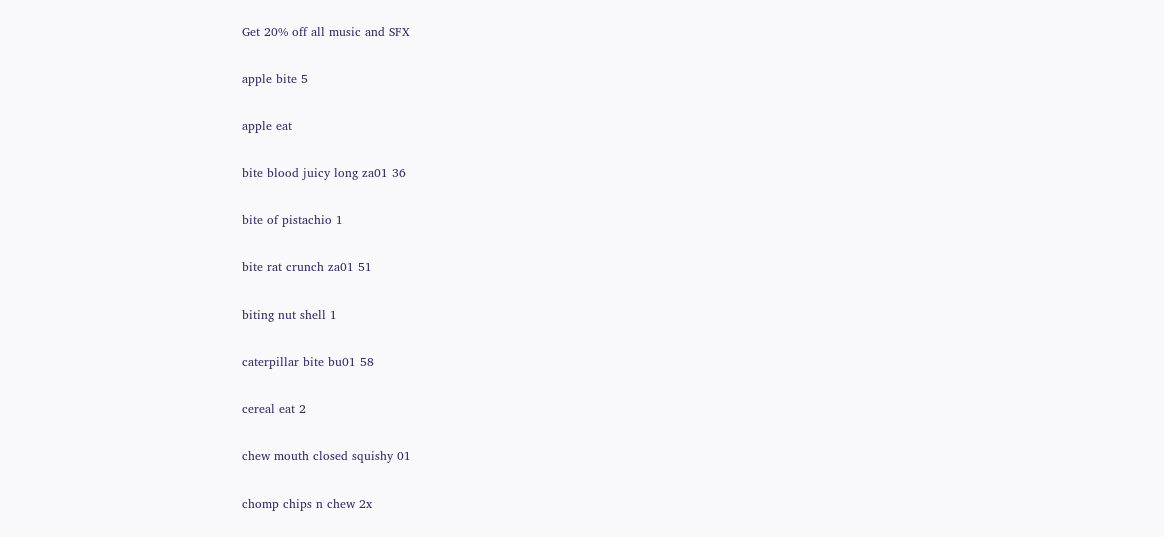Get 20% off all music and SFX

apple bite 5

apple eat

bite blood juicy long za01 36

bite of pistachio 1

bite rat crunch za01 51

biting nut shell 1

caterpillar bite bu01 58

cereal eat 2

chew mouth closed squishy 01

chomp chips n chew 2x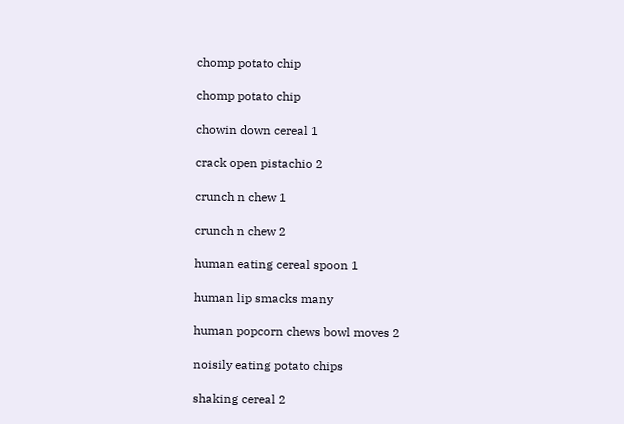chomp potato chip

chomp potato chip

chowin down cereal 1

crack open pistachio 2

crunch n chew 1

crunch n chew 2

human eating cereal spoon 1

human lip smacks many

human popcorn chews bowl moves 2

noisily eating potato chips

shaking cereal 2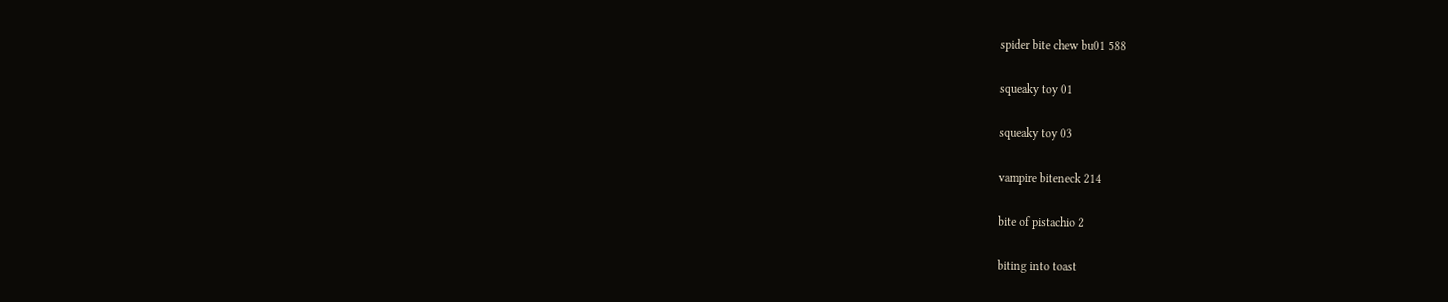spider bite chew bu01 588

squeaky toy 01

squeaky toy 03

vampire biteneck 214

bite of pistachio 2

biting into toast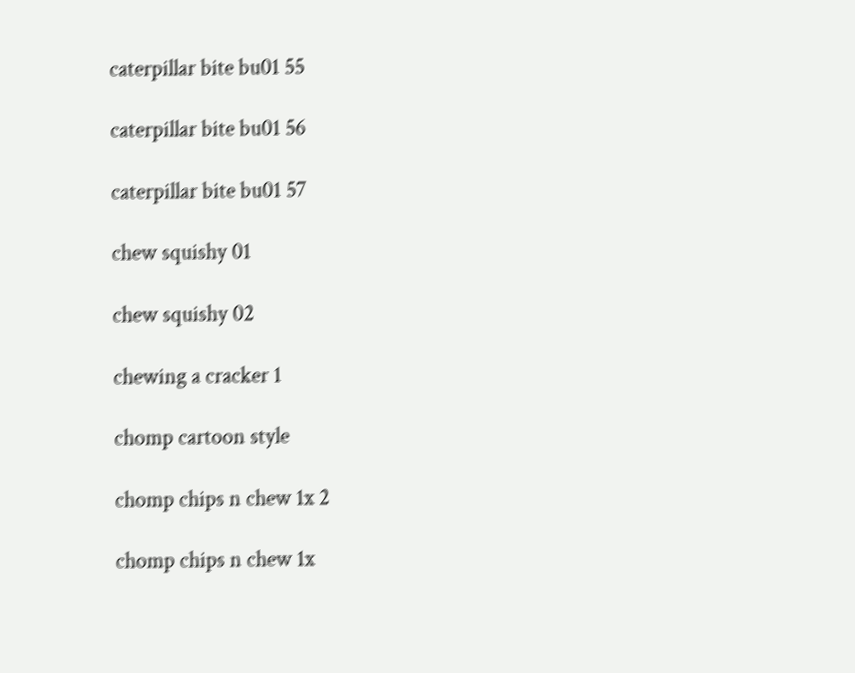caterpillar bite bu01 55

caterpillar bite bu01 56

caterpillar bite bu01 57

chew squishy 01

chew squishy 02

chewing a cracker 1

chomp cartoon style

chomp chips n chew 1x 2

chomp chips n chew 1x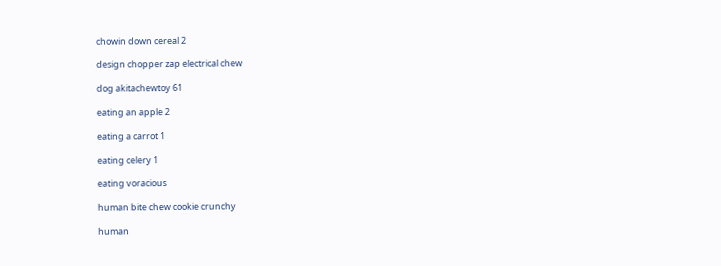chowin down cereal 2

design chopper zap electrical chew

dog akitachewtoy 61

eating an apple 2

eating a carrot 1

eating celery 1

eating voracious

human bite chew cookie crunchy

human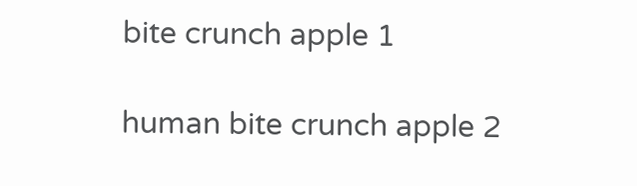bite crunch apple 1

human bite crunch apple 2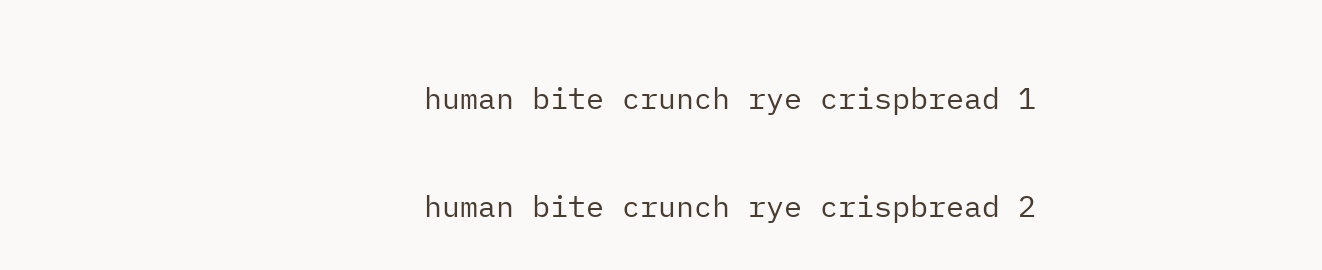human bite crunch rye crispbread 1

human bite crunch rye crispbread 2